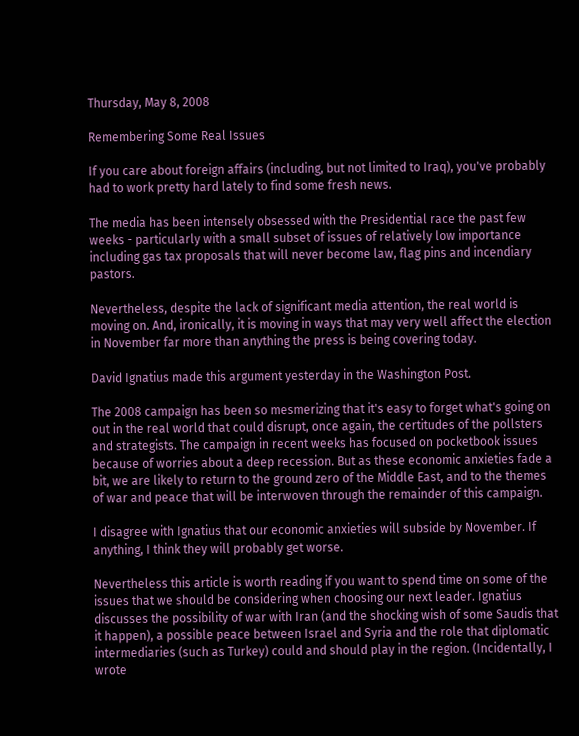Thursday, May 8, 2008

Remembering Some Real Issues

If you care about foreign affairs (including, but not limited to Iraq), you've probably had to work pretty hard lately to find some fresh news.

The media has been intensely obsessed with the Presidential race the past few weeks - particularly with a small subset of issues of relatively low importance including gas tax proposals that will never become law, flag pins and incendiary pastors.

Nevertheless, despite the lack of significant media attention, the real world is moving on. And, ironically, it is moving in ways that may very well affect the election in November far more than anything the press is being covering today.

David Ignatius made this argument yesterday in the Washington Post.

The 2008 campaign has been so mesmerizing that it's easy to forget what's going on out in the real world that could disrupt, once again, the certitudes of the pollsters and strategists. The campaign in recent weeks has focused on pocketbook issues because of worries about a deep recession. But as these economic anxieties fade a bit, we are likely to return to the ground zero of the Middle East, and to the themes of war and peace that will be interwoven through the remainder of this campaign.

I disagree with Ignatius that our economic anxieties will subside by November. If anything, I think they will probably get worse.

Nevertheless this article is worth reading if you want to spend time on some of the issues that we should be considering when choosing our next leader. Ignatius discusses the possibility of war with Iran (and the shocking wish of some Saudis that it happen), a possible peace between Israel and Syria and the role that diplomatic intermediaries (such as Turkey) could and should play in the region. (Incidentally, I wrote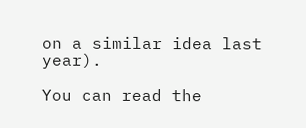on a similar idea last year).

You can read the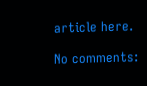article here.

No comments: